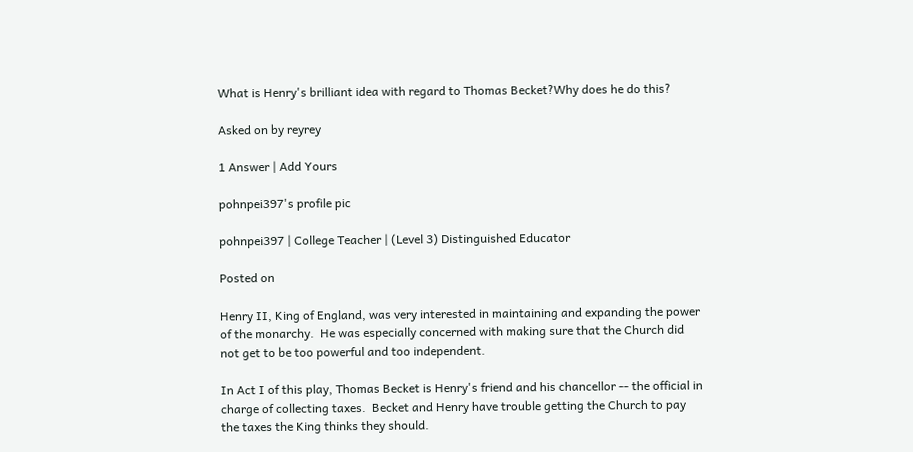What is Henry's brilliant idea with regard to Thomas Becket?Why does he do this?

Asked on by reyrey

1 Answer | Add Yours

pohnpei397's profile pic

pohnpei397 | College Teacher | (Level 3) Distinguished Educator

Posted on

Henry II, King of England, was very interested in maintaining and expanding the power of the monarchy.  He was especially concerned with making sure that the Church did not get to be too powerful and too independent.

In Act I of this play, Thomas Becket is Henry's friend and his chancellor -- the official in charge of collecting taxes.  Becket and Henry have trouble getting the Church to pay the taxes the King thinks they should.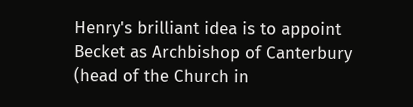Henry's brilliant idea is to appoint Becket as Archbishop of Canterbury (head of the Church in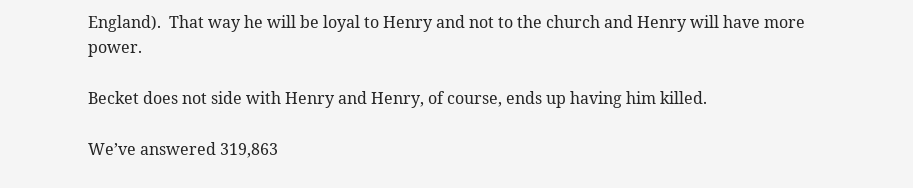England).  That way he will be loyal to Henry and not to the church and Henry will have more power.

Becket does not side with Henry and Henry, of course, ends up having him killed.

We’ve answered 319,863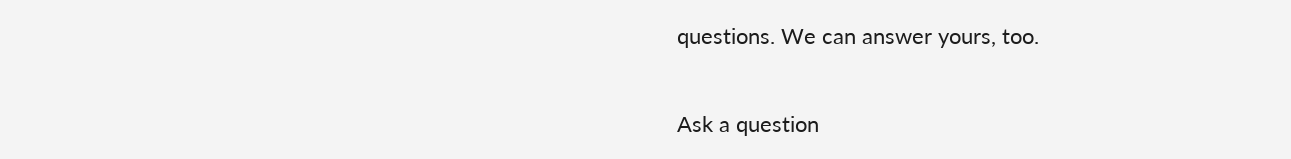questions. We can answer yours, too.

Ask a question